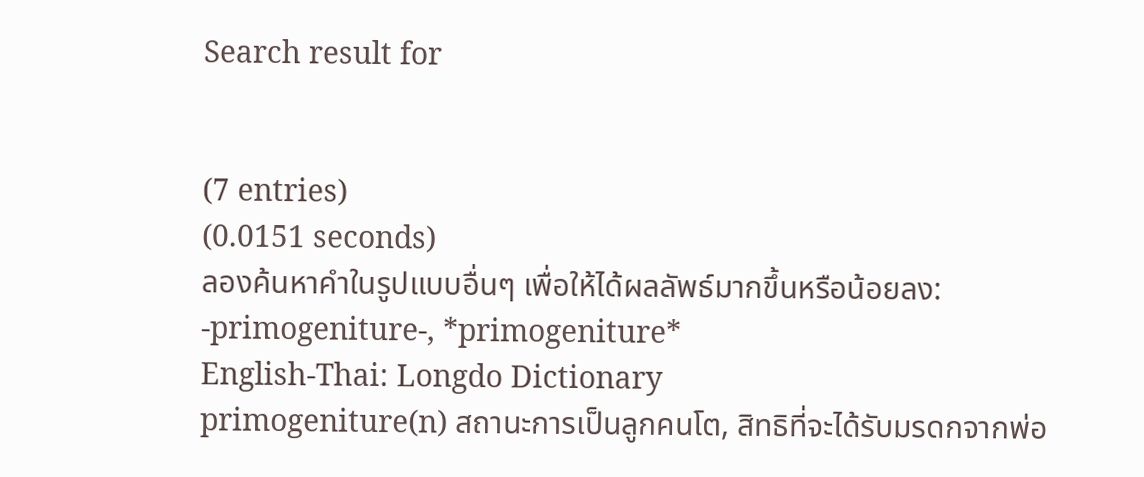Search result for


(7 entries)
(0.0151 seconds)
ลองค้นหาคำในรูปแบบอื่นๆ เพื่อให้ได้ผลลัพธ์มากขึ้นหรือน้อยลง: -primogeniture-, *primogeniture*
English-Thai: Longdo Dictionary
primogeniture(n) สถานะการเป็นลูกคนโต, สิทธิที่จะได้รับมรดกจากพ่อ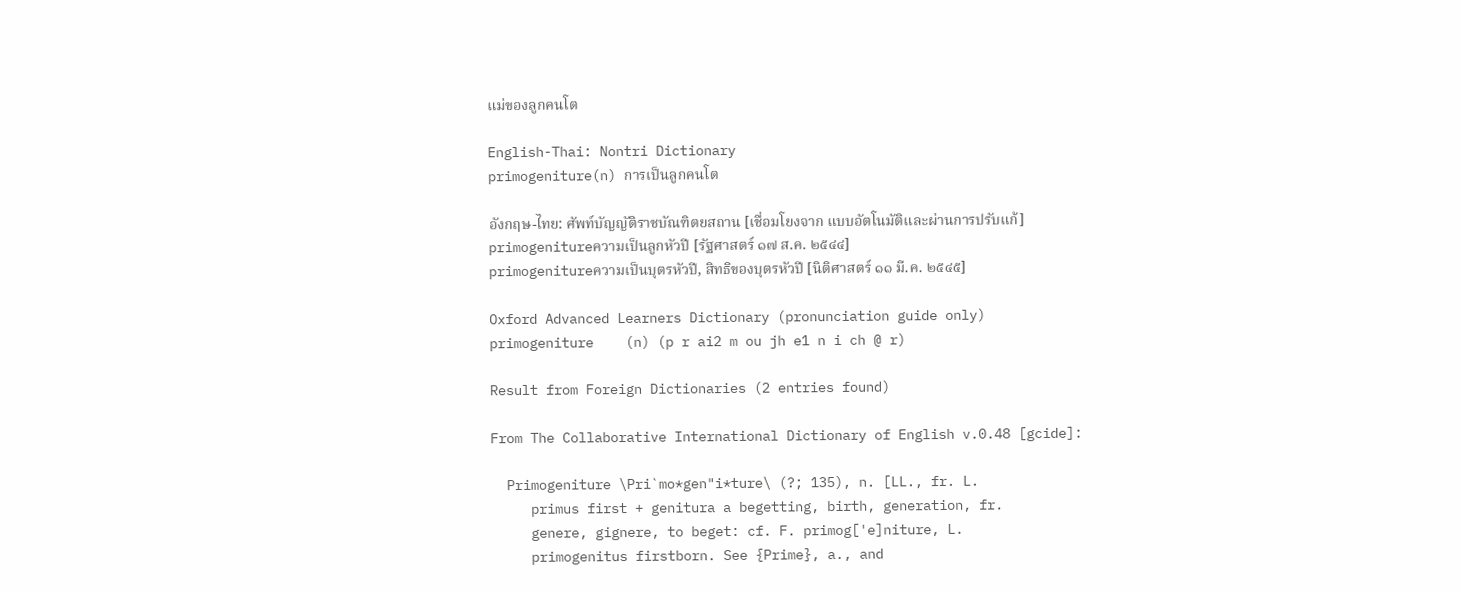แม่ของลูกคนโต

English-Thai: Nontri Dictionary
primogeniture(n) การเป็นลูกคนโต

อังกฤษ-ไทย: ศัพท์บัญญัติราชบัณฑิตยสถาน [เชื่อมโยงจาก แบบอัตโนมัติและผ่านการปรับแก้]
primogenitureความเป็นลูกหัวปี [รัฐศาสตร์ ๑๗ ส.ค. ๒๕๔๔]
primogenitureความเป็นบุตรหัวปี, สิทธิของบุตรหัวปี [นิติศาสตร์ ๑๑ มี.ค. ๒๕๔๕]

Oxford Advanced Learners Dictionary (pronunciation guide only)
primogeniture    (n) (p r ai2 m ou jh e1 n i ch @ r)

Result from Foreign Dictionaries (2 entries found)

From The Collaborative International Dictionary of English v.0.48 [gcide]:

  Primogeniture \Pri`mo*gen"i*ture\ (?; 135), n. [LL., fr. L.
     primus first + genitura a begetting, birth, generation, fr.
     genere, gignere, to beget: cf. F. primog['e]niture, L.
     primogenitus firstborn. See {Prime}, a., and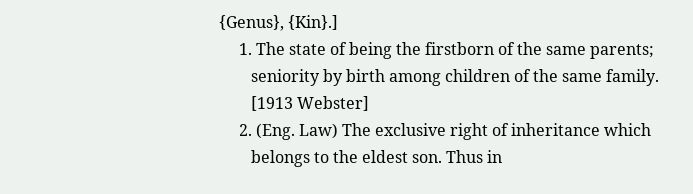{Genus}, {Kin}.]
     1. The state of being the firstborn of the same parents;
        seniority by birth among children of the same family.
        [1913 Webster]
     2. (Eng. Law) The exclusive right of inheritance which
        belongs to the eldest son. Thus in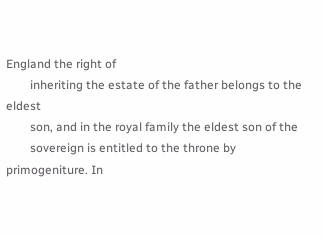England the right of
        inheriting the estate of the father belongs to the eldest
        son, and in the royal family the eldest son of the
        sovereign is entitled to the throne by primogeniture. In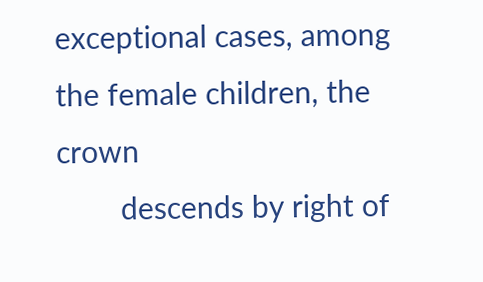exceptional cases, among the female children, the crown
        descends by right of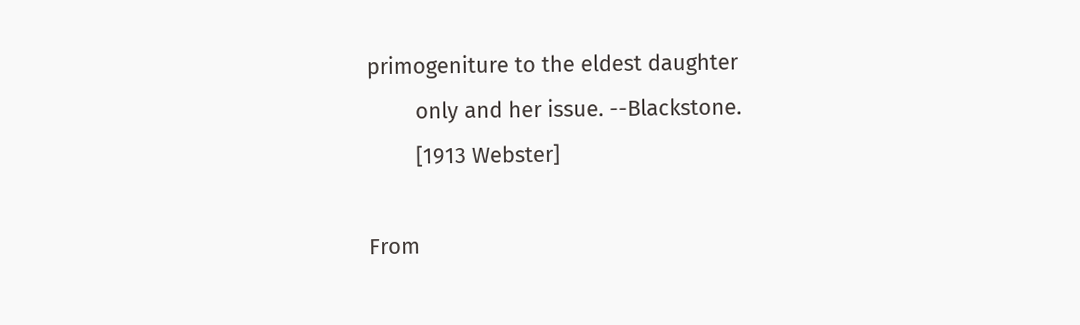primogeniture to the eldest daughter
        only and her issue. --Blackstone.
        [1913 Webster]

From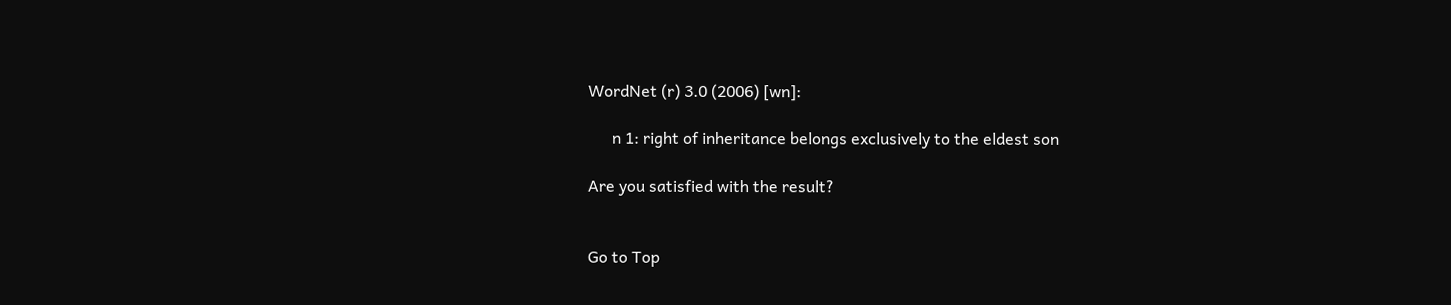WordNet (r) 3.0 (2006) [wn]:

      n 1: right of inheritance belongs exclusively to the eldest son

Are you satisfied with the result?


Go to Top